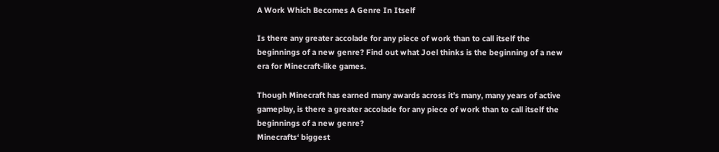A Work Which Becomes A Genre In Itself

Is there any greater accolade for any piece of work than to call itself the beginnings of a new genre? Find out what Joel thinks is the beginning of a new era for Minecraft-like games.

Though Minecraft has earned many awards across it’s many, many years of active gameplay, is there a greater accolade for any piece of work than to call itself the beginnings of a new genre?
Minecrafts‘ biggest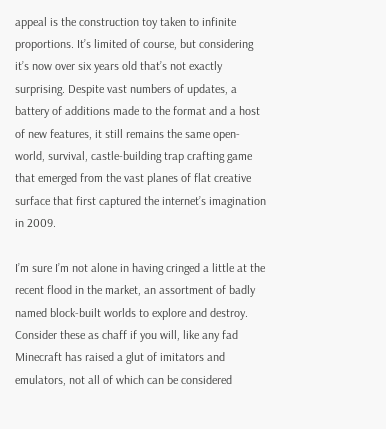appeal is the construction toy taken to infinite proportions. It’s limited of course, but considering it’s now over six years old that’s not exactly surprising. Despite vast numbers of updates, a battery of additions made to the format and a host of new features, it still remains the same open-world, survival, castle-building trap crafting game that emerged from the vast planes of flat creative surface that first captured the internet’s imagination in 2009.

I’m sure I’m not alone in having cringed a little at the recent flood in the market, an assortment of badly named block-built worlds to explore and destroy. Consider these as chaff if you will, like any fad Minecraft has raised a glut of imitators and emulators, not all of which can be considered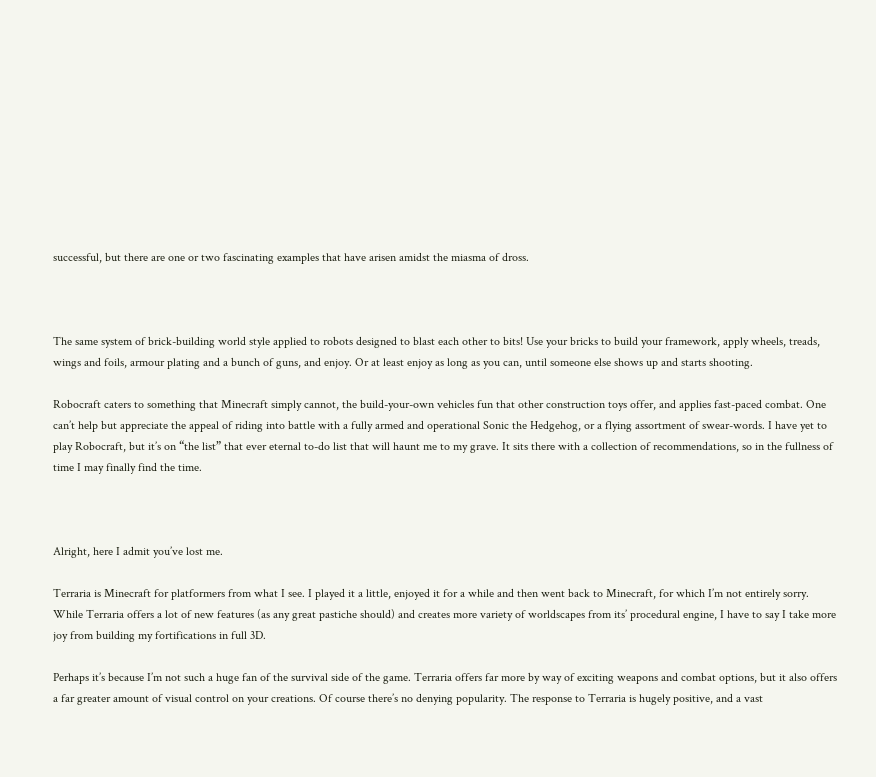successful, but there are one or two fascinating examples that have arisen amidst the miasma of dross.



The same system of brick-building world style applied to robots designed to blast each other to bits! Use your bricks to build your framework, apply wheels, treads, wings and foils, armour plating and a bunch of guns, and enjoy. Or at least enjoy as long as you can, until someone else shows up and starts shooting.

Robocraft caters to something that Minecraft simply cannot, the build-your-own vehicles fun that other construction toys offer, and applies fast-paced combat. One can’t help but appreciate the appeal of riding into battle with a fully armed and operational Sonic the Hedgehog, or a flying assortment of swear-words. I have yet to play Robocraft, but it’s on “the list” that ever eternal to-do list that will haunt me to my grave. It sits there with a collection of recommendations, so in the fullness of time I may finally find the time.



Alright, here I admit you’ve lost me.

Terraria is Minecraft for platformers from what I see. I played it a little, enjoyed it for a while and then went back to Minecraft, for which I’m not entirely sorry. While Terraria offers a lot of new features (as any great pastiche should) and creates more variety of worldscapes from its’ procedural engine, I have to say I take more joy from building my fortifications in full 3D.

Perhaps it’s because I’m not such a huge fan of the survival side of the game. Terraria offers far more by way of exciting weapons and combat options, but it also offers a far greater amount of visual control on your creations. Of course there’s no denying popularity. The response to Terraria is hugely positive, and a vast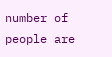number of people are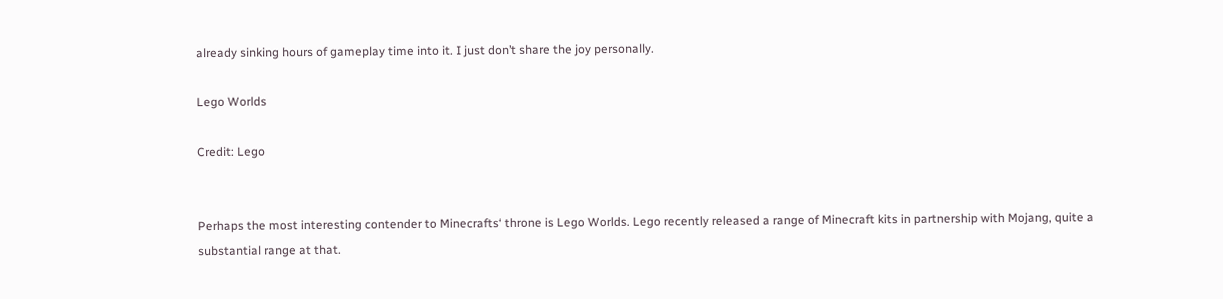already sinking hours of gameplay time into it. I just don’t share the joy personally.

Lego Worlds

Credit: Lego


Perhaps the most interesting contender to Minecrafts‘ throne is Lego Worlds. Lego recently released a range of Minecraft kits in partnership with Mojang, quite a substantial range at that.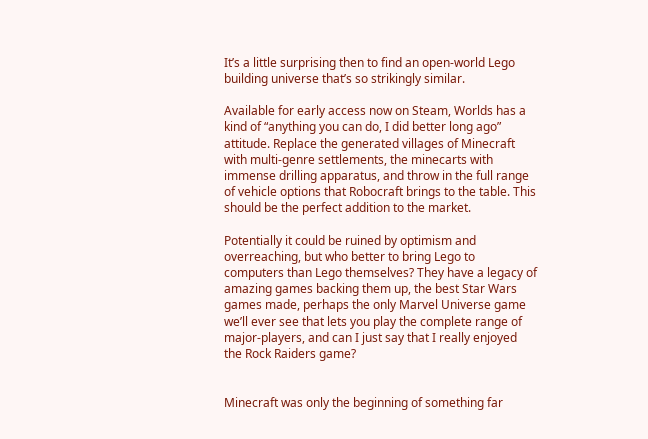It’s a little surprising then to find an open-world Lego building universe that’s so strikingly similar.

Available for early access now on Steam, Worlds has a kind of “anything you can do, I did better long ago” attitude. Replace the generated villages of Minecraft with multi-genre settlements, the minecarts with immense drilling apparatus, and throw in the full range of vehicle options that Robocraft brings to the table. This should be the perfect addition to the market.

Potentially it could be ruined by optimism and overreaching, but who better to bring Lego to computers than Lego themselves? They have a legacy of amazing games backing them up, the best Star Wars games made, perhaps the only Marvel Universe game we’ll ever see that lets you play the complete range of major-players, and can I just say that I really enjoyed the Rock Raiders game?


Minecraft was only the beginning of something far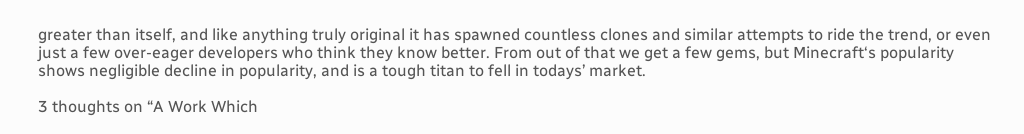greater than itself, and like anything truly original it has spawned countless clones and similar attempts to ride the trend, or even just a few over-eager developers who think they know better. From out of that we get a few gems, but Minecraft‘s popularity shows negligible decline in popularity, and is a tough titan to fell in todays’ market.

3 thoughts on “A Work Which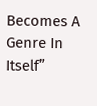Becomes A Genre In Itself”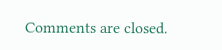Comments are closed.